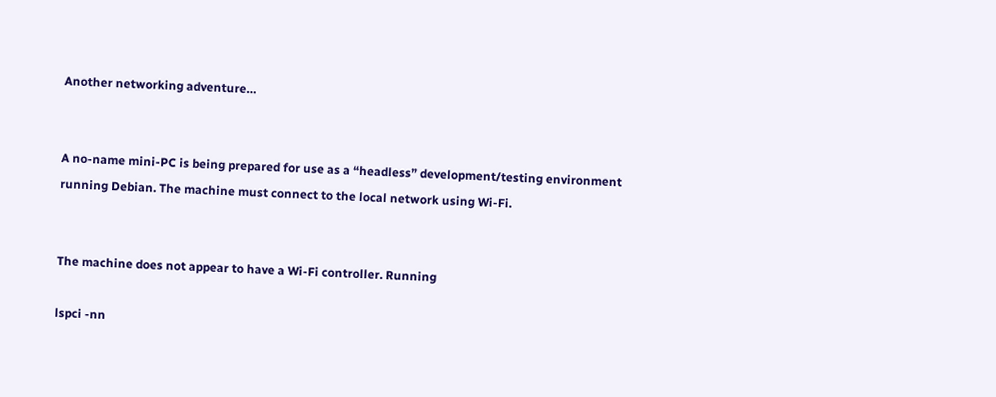Another networking adventure…


A no-name mini-PC is being prepared for use as a “headless” development/testing environment running Debian. The machine must connect to the local network using Wi-Fi.


The machine does not appear to have a Wi-Fi controller. Running

lspci -nn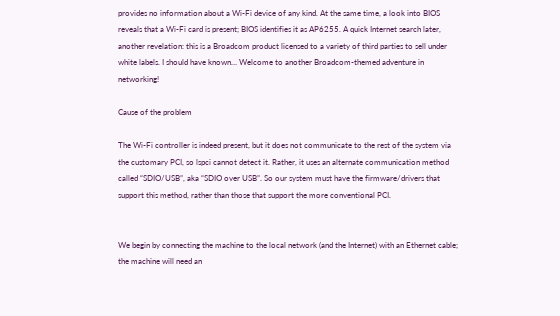provides no information about a Wi-Fi device of any kind. At the same time, a look into BIOS reveals that a Wi-Fi card is present; BIOS identifies it as AP6255. A quick Internet search later, another revelation: this is a Broadcom product licensed to a variety of third parties to sell under white labels. I should have known… Welcome to another Broadcom-themed adventure in networking!

Cause of the problem

The Wi-Fi controller is indeed present, but it does not communicate to the rest of the system via the customary PCI, so lspci cannot detect it. Rather, it uses an alternate communication method called “SDIO/USB”, aka “SDIO over USB”. So our system must have the firmware/drivers that support this method, rather than those that support the more conventional PCI.


We begin by connecting the machine to the local network (and the Internet) with an Ethernet cable; the machine will need an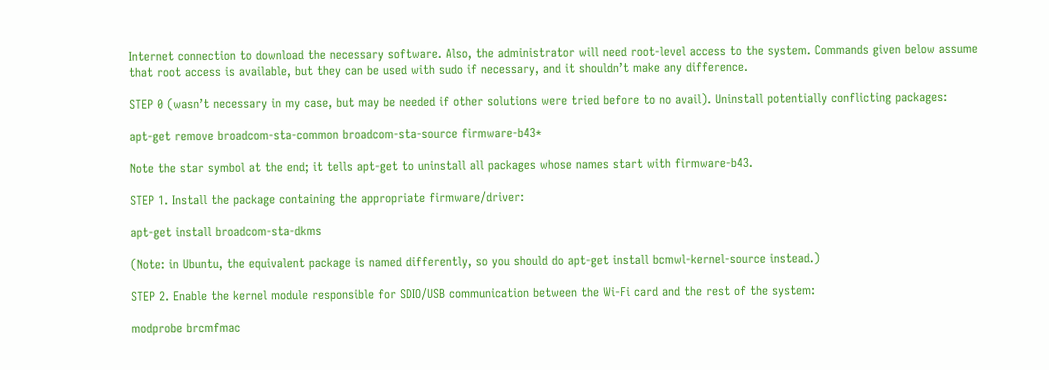Internet connection to download the necessary software. Also, the administrator will need root-level access to the system. Commands given below assume that root access is available, but they can be used with sudo if necessary, and it shouldn’t make any difference.

STEP 0 (wasn’t necessary in my case, but may be needed if other solutions were tried before to no avail). Uninstall potentially conflicting packages:

apt-get remove broadcom-sta-common broadcom-sta-source firmware-b43*

Note the star symbol at the end; it tells apt-get to uninstall all packages whose names start with firmware-b43.

STEP 1. Install the package containing the appropriate firmware/driver:

apt-get install broadcom-sta-dkms

(Note: in Ubuntu, the equivalent package is named differently, so you should do apt-get install bcmwl-kernel-source instead.)

STEP 2. Enable the kernel module responsible for SDIO/USB communication between the Wi-Fi card and the rest of the system:

modprobe brcmfmac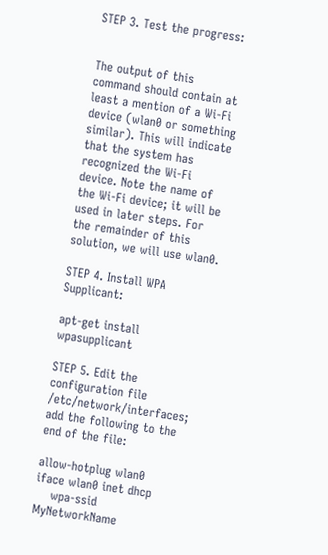STEP 3. Test the progress:


The output of this command should contain at least a mention of a Wi-Fi device (wlan0 or something similar). This will indicate that the system has recognized the Wi-Fi device. Note the name of the Wi-Fi device; it will be used in later steps. For the remainder of this solution, we will use wlan0.

STEP 4. Install WPA Supplicant:

apt-get install wpasupplicant

STEP 5. Edit the configuration file /etc/network/interfaces; add the following to the end of the file:

allow-hotplug wlan0
iface wlan0 inet dhcp
    wpa-ssid MyNetworkName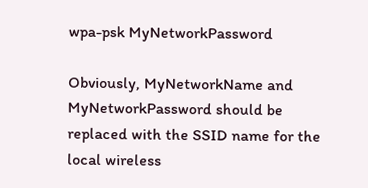wpa-psk MyNetworkPassword

Obviously, MyNetworkName and MyNetworkPassword should be replaced with the SSID name for the local wireless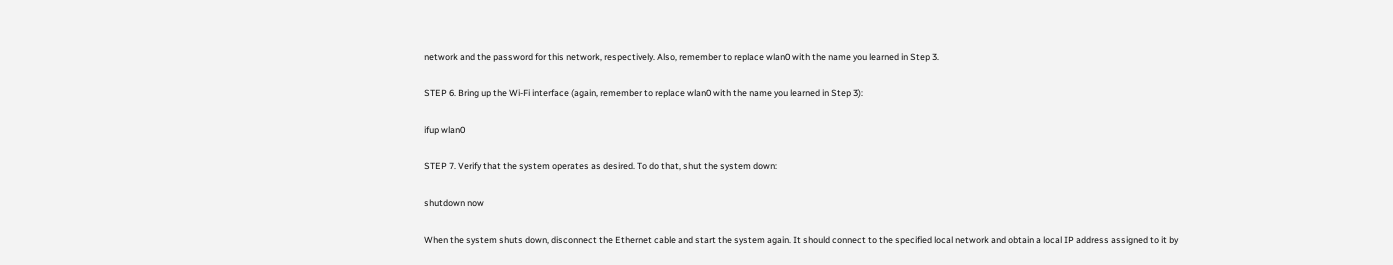network and the password for this network, respectively. Also, remember to replace wlan0 with the name you learned in Step 3.

STEP 6. Bring up the Wi-Fi interface (again, remember to replace wlan0 with the name you learned in Step 3):

ifup wlan0

STEP 7. Verify that the system operates as desired. To do that, shut the system down:

shutdown now

When the system shuts down, disconnect the Ethernet cable and start the system again. It should connect to the specified local network and obtain a local IP address assigned to it by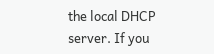the local DHCP server. If you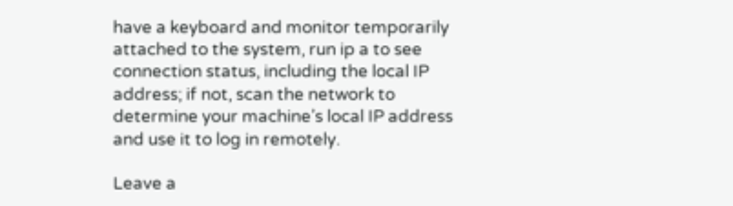have a keyboard and monitor temporarily attached to the system, run ip a to see connection status, including the local IP address; if not, scan the network to determine your machine’s local IP address and use it to log in remotely.

Leave a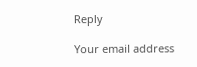Reply

Your email address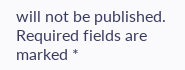will not be published. Required fields are marked *